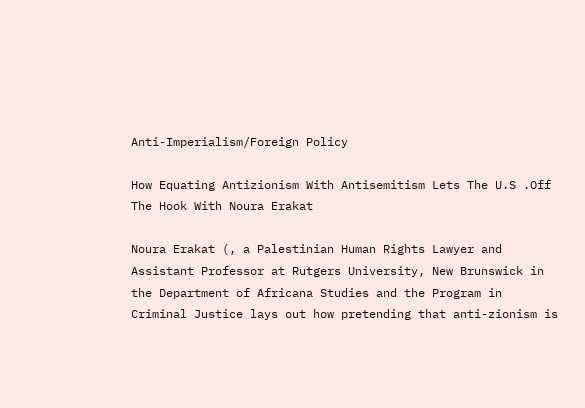Anti-Imperialism/Foreign Policy

How Equating Antizionism With Antisemitism Lets The U.S .Off The Hook With Noura Erakat

Noura Erakat (, a Palestinian Human Rights Lawyer and Assistant Professor at Rutgers University, New Brunswick in the Department of Africana Studies and the Program in Criminal Justice lays out how pretending that anti-zionism is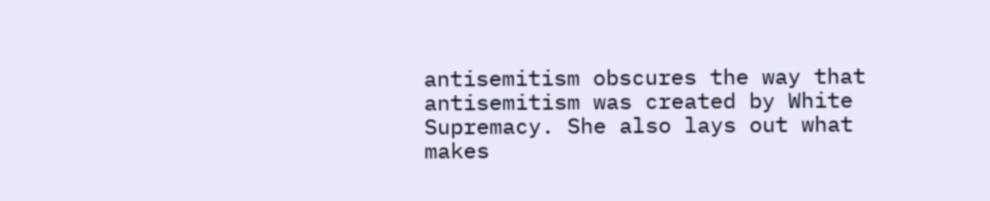antisemitism obscures the way that antisemitism was created by White Supremacy. She also lays out what makes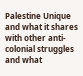Palestine Unique and what it shares with other anti-colonial struggles and what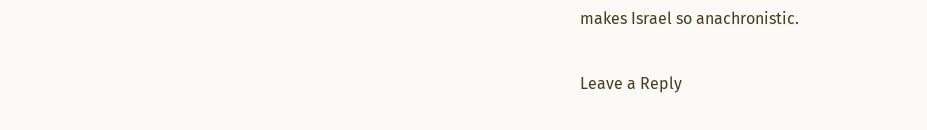makes Israel so anachronistic.

Leave a Reply